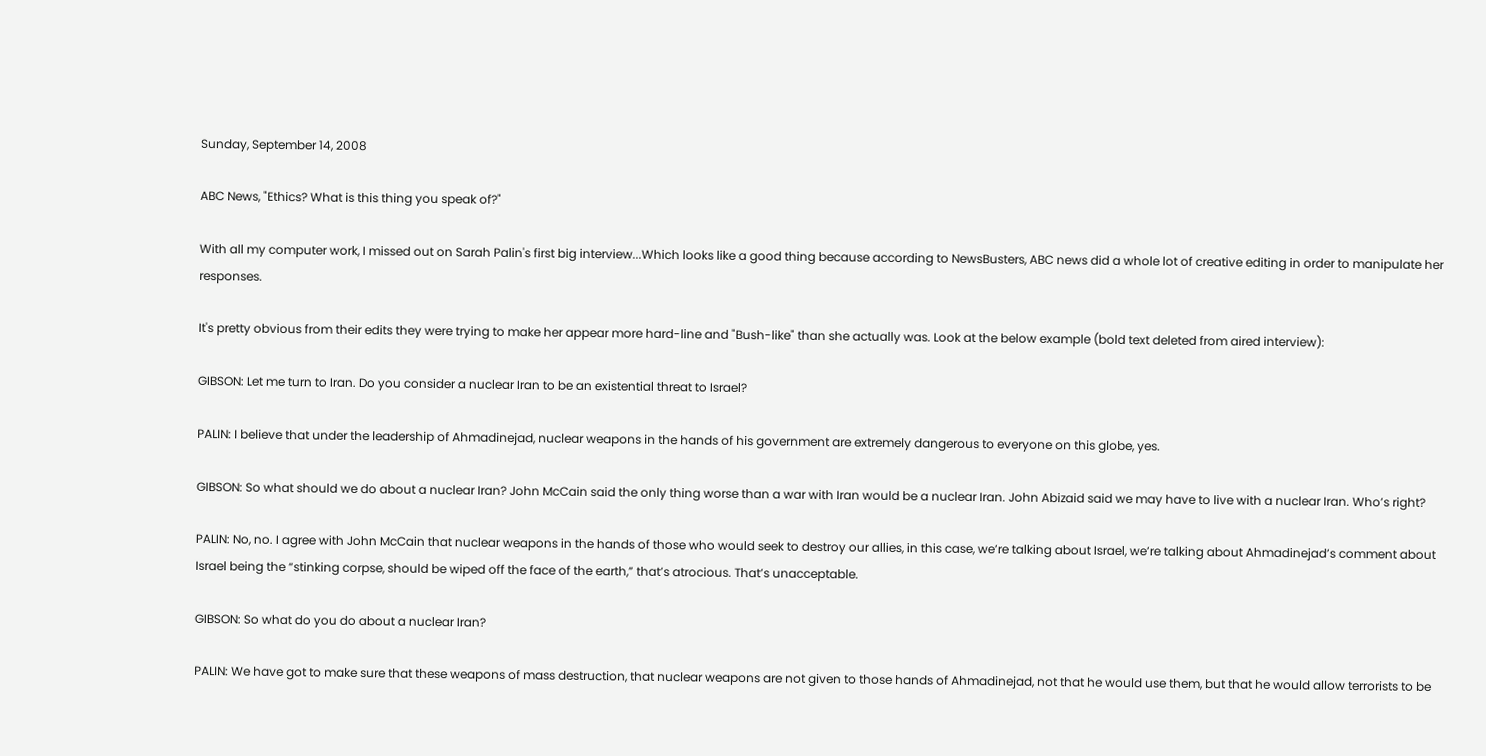Sunday, September 14, 2008

ABC News, "Ethics? What is this thing you speak of?"

With all my computer work, I missed out on Sarah Palin's first big interview...Which looks like a good thing because according to NewsBusters, ABC news did a whole lot of creative editing in order to manipulate her responses.

It's pretty obvious from their edits they were trying to make her appear more hard-line and "Bush-like" than she actually was. Look at the below example (bold text deleted from aired interview):

GIBSON: Let me turn to Iran. Do you consider a nuclear Iran to be an existential threat to Israel?

PALIN: I believe that under the leadership of Ahmadinejad, nuclear weapons in the hands of his government are extremely dangerous to everyone on this globe, yes.

GIBSON: So what should we do about a nuclear Iran? John McCain said the only thing worse than a war with Iran would be a nuclear Iran. John Abizaid said we may have to live with a nuclear Iran. Who’s right?

PALIN: No, no. I agree with John McCain that nuclear weapons in the hands of those who would seek to destroy our allies, in this case, we’re talking about Israel, we’re talking about Ahmadinejad’s comment about Israel being the “stinking corpse, should be wiped off the face of the earth,” that’s atrocious. That’s unacceptable.

GIBSON: So what do you do about a nuclear Iran?

PALIN: We have got to make sure that these weapons of mass destruction, that nuclear weapons are not given to those hands of Ahmadinejad, not that he would use them, but that he would allow terrorists to be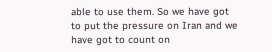able to use them. So we have got to put the pressure on Iran and we have got to count on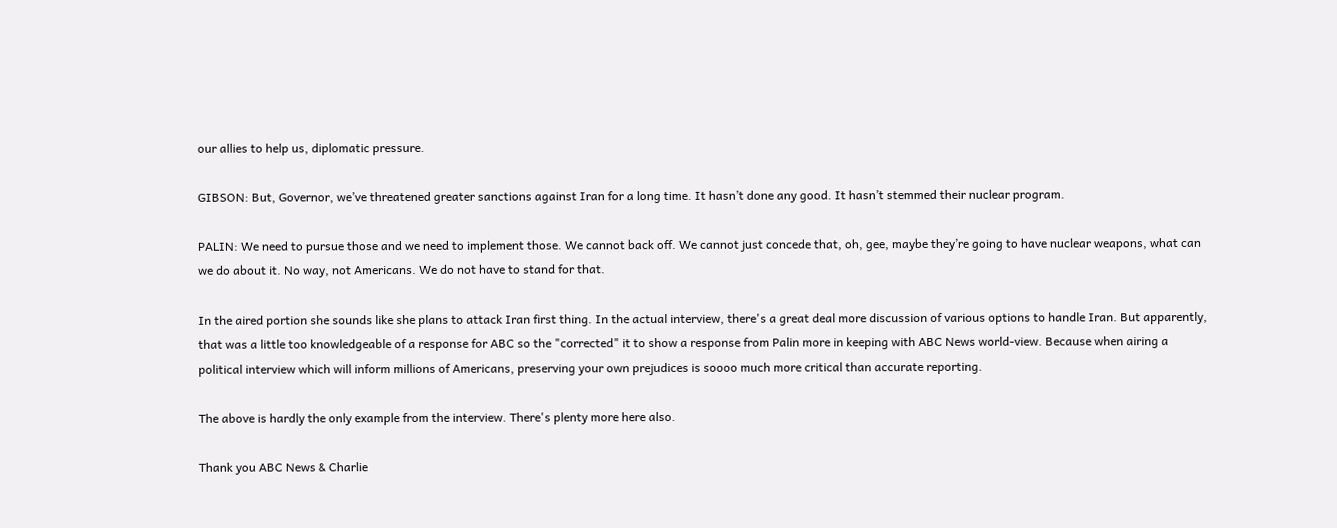our allies to help us, diplomatic pressure.

GIBSON: But, Governor, we’ve threatened greater sanctions against Iran for a long time. It hasn’t done any good. It hasn’t stemmed their nuclear program.

PALIN: We need to pursue those and we need to implement those. We cannot back off. We cannot just concede that, oh, gee, maybe they’re going to have nuclear weapons, what can we do about it. No way, not Americans. We do not have to stand for that.

In the aired portion she sounds like she plans to attack Iran first thing. In the actual interview, there's a great deal more discussion of various options to handle Iran. But apparently, that was a little too knowledgeable of a response for ABC so the "corrected" it to show a response from Palin more in keeping with ABC News world-view. Because when airing a political interview which will inform millions of Americans, preserving your own prejudices is soooo much more critical than accurate reporting.

The above is hardly the only example from the interview. There's plenty more here also.

Thank you ABC News & Charlie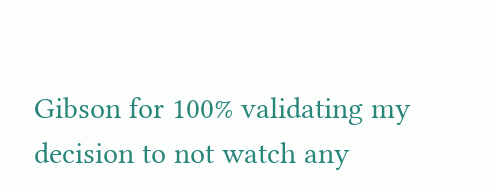Gibson for 100% validating my decision to not watch any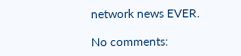network news EVER.

No comments: